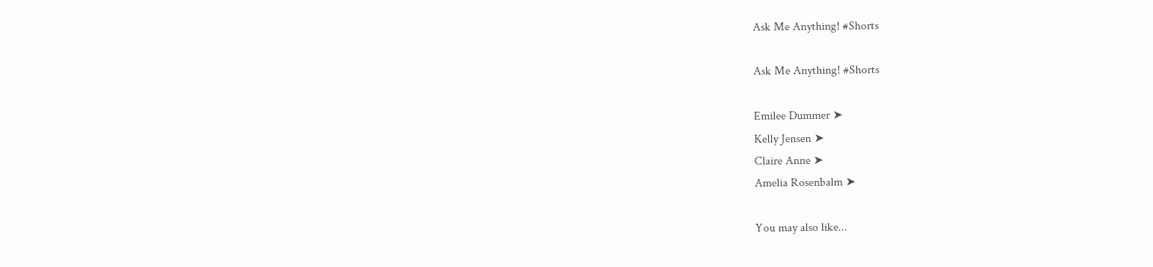Ask Me Anything! #Shorts

Ask Me Anything! #Shorts

Emilee Dummer ➤
Kelly Jensen ➤
Claire Anne ➤
Amelia Rosenbalm ➤

You may also like...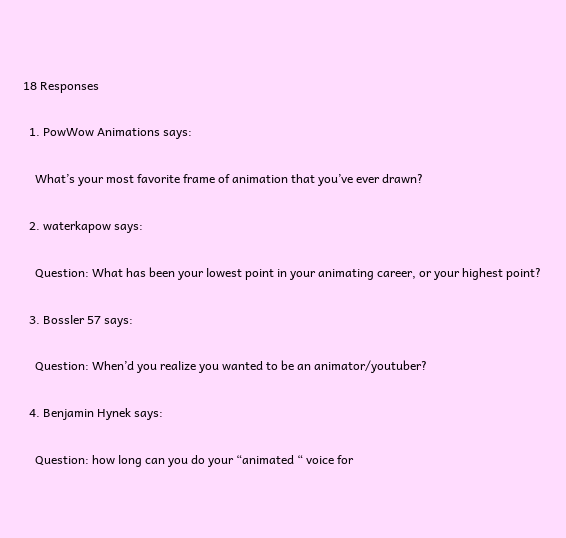18 Responses

  1. PowWow Animations says:

    What’s your most favorite frame of animation that you’ve ever drawn?

  2. waterkapow says:

    Question: What has been your lowest point in your animating career, or your highest point?

  3. Bossler 57 says:

    Question: When’d you realize you wanted to be an animator/youtuber?

  4. Benjamin Hynek says:

    Question: how long can you do your “animated “ voice for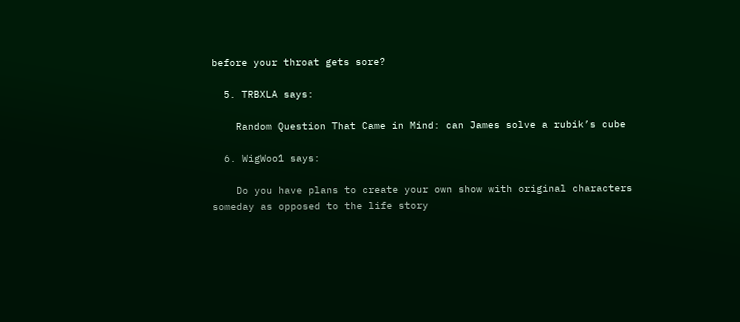before your throat gets sore?

  5. TRBXLA says:

    Random Question That Came in Mind: can James solve a rubik’s cube

  6. WigWoo1 says:

    Do you have plans to create your own show with original characters someday as opposed to the life story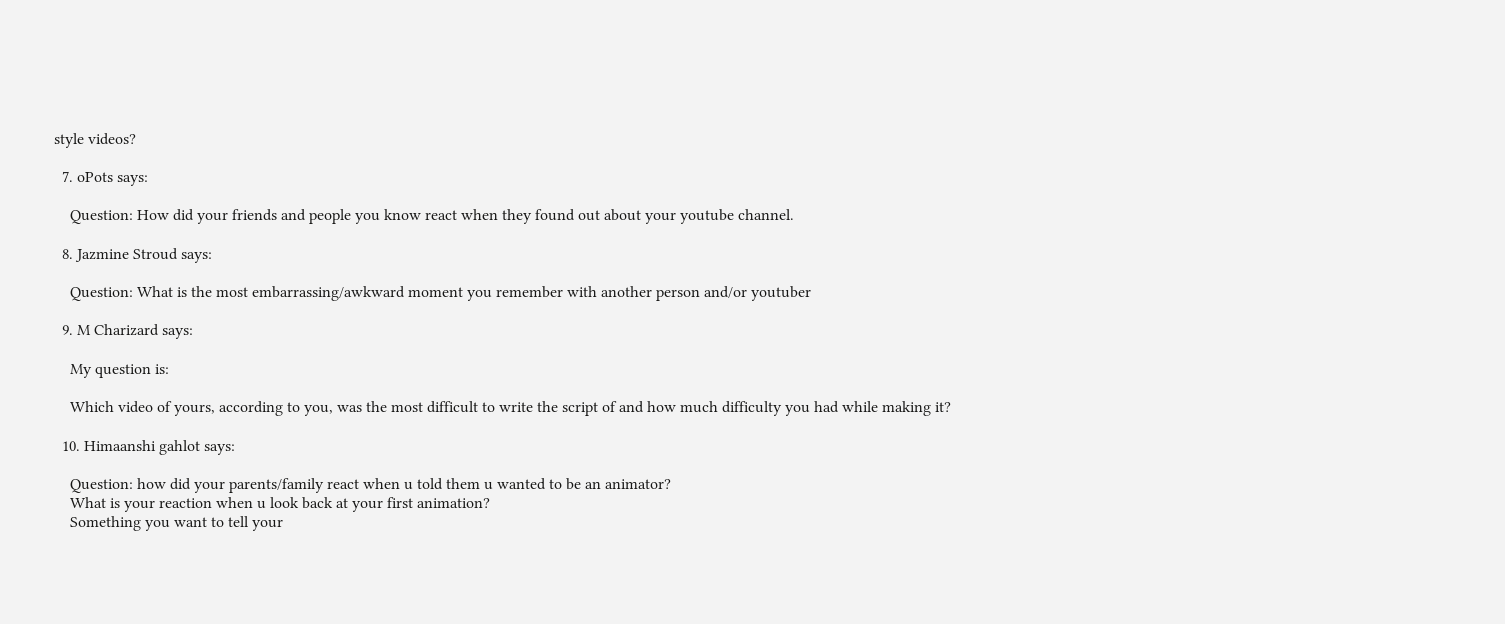style videos?

  7. oPots says:

    Question: How did your friends and people you know react when they found out about your youtube channel.

  8. Jazmine Stroud says:

    Question: What is the most embarrassing/awkward moment you remember with another person and/or youtuber

  9. M Charizard says:

    My question is:

    Which video of yours, according to you, was the most difficult to write the script of and how much difficulty you had while making it?

  10. Himaanshi gahlot says:

    Question: how did your parents/family react when u told them u wanted to be an animator?
    What is your reaction when u look back at your first animation?
    Something you want to tell your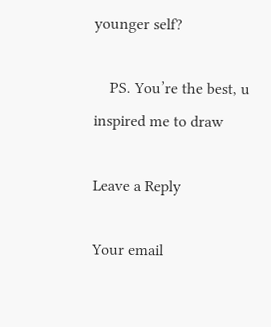younger self?

    PS. You’re the best, u inspired me to draw

Leave a Reply

Your email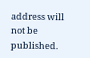address will not be published.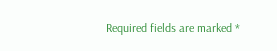Required fields are marked *